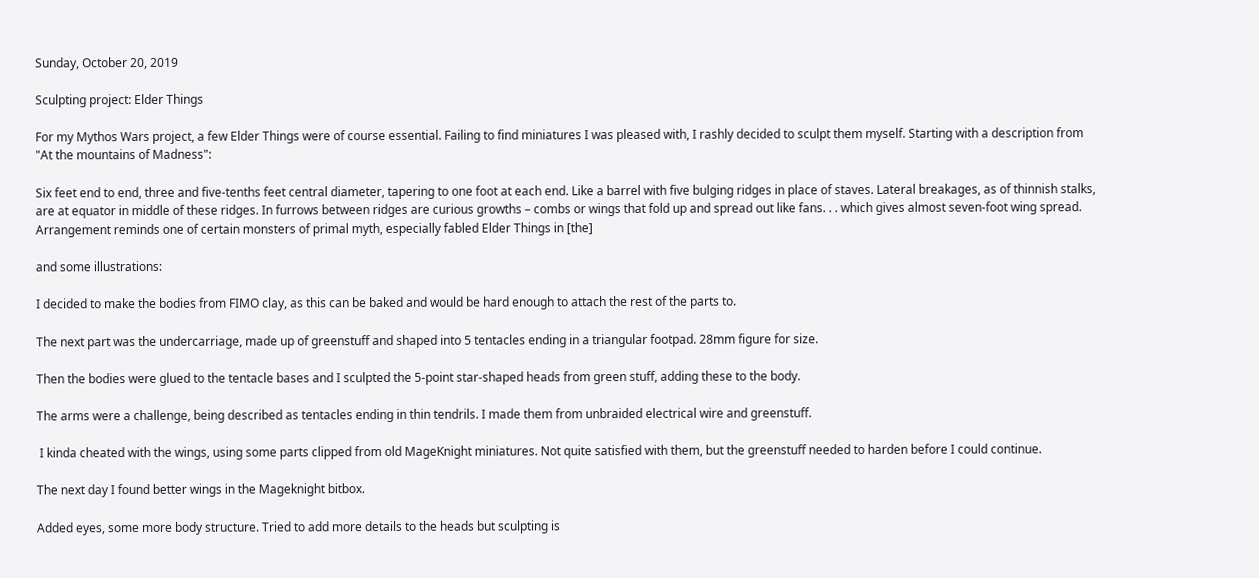Sunday, October 20, 2019

Sculpting project: Elder Things

For my Mythos Wars project, a few Elder Things were of course essential. Failing to find miniatures I was pleased with, I rashly decided to sculpt them myself. Starting with a description from "At the mountains of Madness":

Six feet end to end, three and five-tenths feet central diameter, tapering to one foot at each end. Like a barrel with five bulging ridges in place of staves. Lateral breakages, as of thinnish stalks, are at equator in middle of these ridges. In furrows between ridges are curious growths – combs or wings that fold up and spread out like fans. . . which gives almost seven-foot wing spread. Arrangement reminds one of certain monsters of primal myth, especially fabled Elder Things in [the]

and some illustrations:

I decided to make the bodies from FIMO clay, as this can be baked and would be hard enough to attach the rest of the parts to.

The next part was the undercarriage, made up of greenstuff and shaped into 5 tentacles ending in a triangular footpad. 28mm figure for size.

Then the bodies were glued to the tentacle bases and I sculpted the 5-point star-shaped heads from green stuff, adding these to the body.

The arms were a challenge, being described as tentacles ending in thin tendrils. I made them from unbraided electrical wire and greenstuff.

 I kinda cheated with the wings, using some parts clipped from old MageKnight miniatures. Not quite satisfied with them, but the greenstuff needed to harden before I could continue.

The next day I found better wings in the Mageknight bitbox.

Added eyes, some more body structure. Tried to add more details to the heads but sculpting is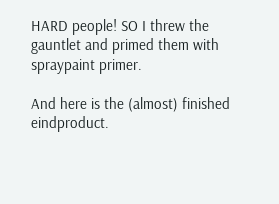HARD people! SO I threw the gauntlet and primed them with spraypaint primer.

And here is the (almost) finished eindproduct.